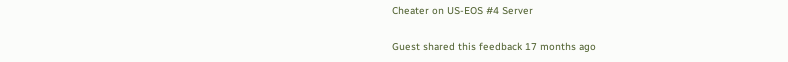Cheater on US-EOS #4 Server

Guest shared this feedback 17 months ago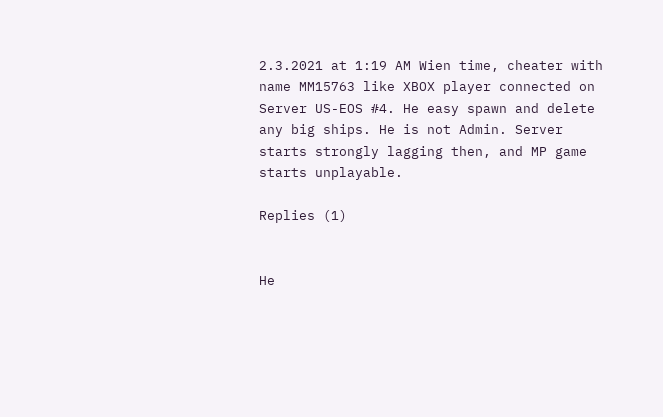2.3.2021 at 1:19 AM Wien time, cheater with name MM15763 like XBOX player connected on Server US-EOS #4. He easy spawn and delete any big ships. He is not Admin. Server starts strongly lagging then, and MP game starts unplayable.

Replies (1)


He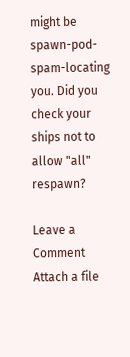might be spawn-pod-spam-locating you. Did you check your ships not to allow "all" respawn?

Leave a Comment
Attach a file